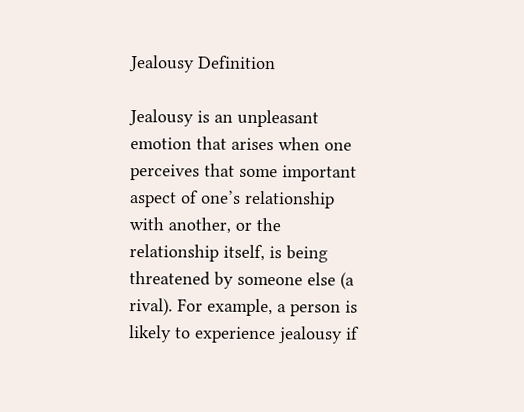Jealousy Definition

Jealousy is an unpleasant emotion that arises when one perceives that some important aspect of one’s relationship with another, or the relationship itself, is being threatened by someone else (a rival). For example, a person is likely to experience jealousy if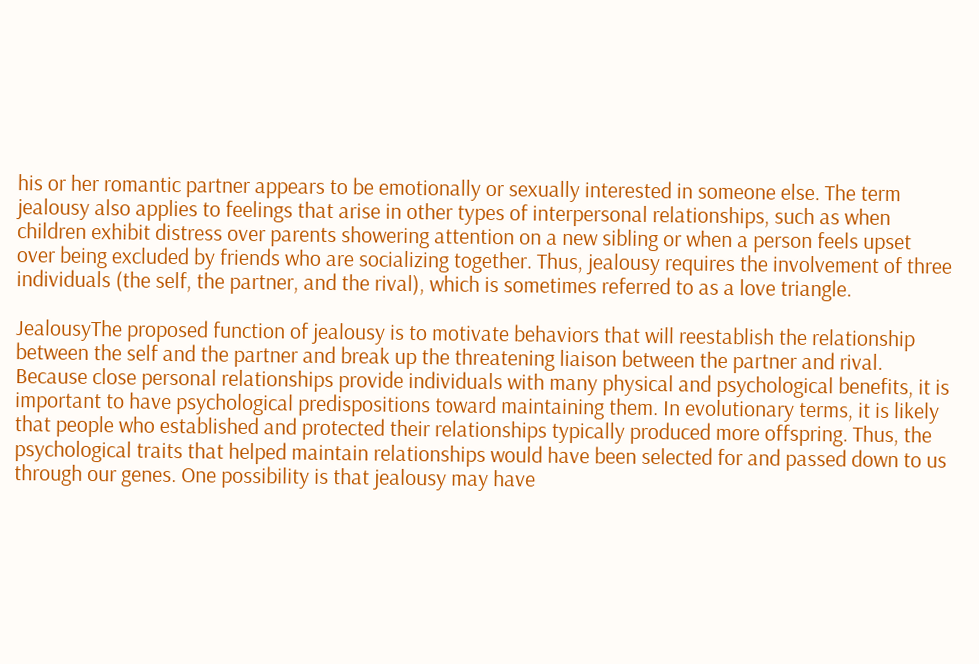his or her romantic partner appears to be emotionally or sexually interested in someone else. The term jealousy also applies to feelings that arise in other types of interpersonal relationships, such as when children exhibit distress over parents showering attention on a new sibling or when a person feels upset over being excluded by friends who are socializing together. Thus, jealousy requires the involvement of three individuals (the self, the partner, and the rival), which is sometimes referred to as a love triangle.

JealousyThe proposed function of jealousy is to motivate behaviors that will reestablish the relationship between the self and the partner and break up the threatening liaison between the partner and rival. Because close personal relationships provide individuals with many physical and psychological benefits, it is important to have psychological predispositions toward maintaining them. In evolutionary terms, it is likely that people who established and protected their relationships typically produced more offspring. Thus, the psychological traits that helped maintain relationships would have been selected for and passed down to us through our genes. One possibility is that jealousy may have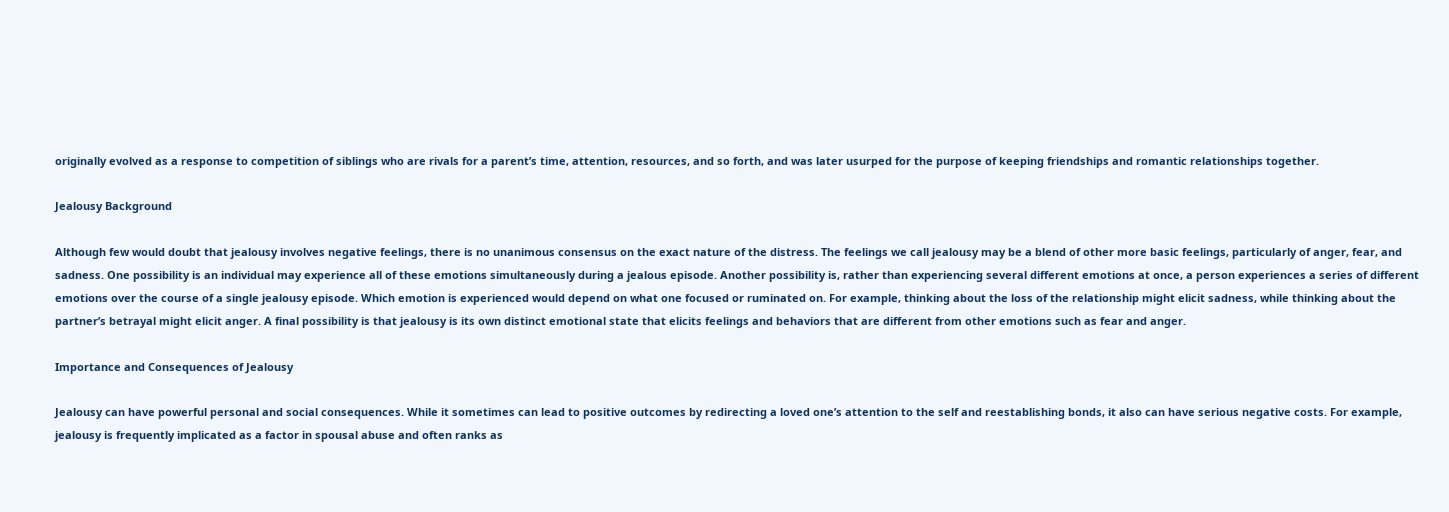originally evolved as a response to competition of siblings who are rivals for a parent’s time, attention, resources, and so forth, and was later usurped for the purpose of keeping friendships and romantic relationships together.

Jealousy Background

Although few would doubt that jealousy involves negative feelings, there is no unanimous consensus on the exact nature of the distress. The feelings we call jealousy may be a blend of other more basic feelings, particularly of anger, fear, and sadness. One possibility is an individual may experience all of these emotions simultaneously during a jealous episode. Another possibility is, rather than experiencing several different emotions at once, a person experiences a series of different emotions over the course of a single jealousy episode. Which emotion is experienced would depend on what one focused or ruminated on. For example, thinking about the loss of the relationship might elicit sadness, while thinking about the partner’s betrayal might elicit anger. A final possibility is that jealousy is its own distinct emotional state that elicits feelings and behaviors that are different from other emotions such as fear and anger.

Importance and Consequences of Jealousy

Jealousy can have powerful personal and social consequences. While it sometimes can lead to positive outcomes by redirecting a loved one’s attention to the self and reestablishing bonds, it also can have serious negative costs. For example, jealousy is frequently implicated as a factor in spousal abuse and often ranks as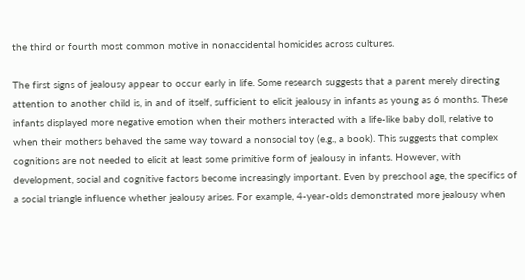the third or fourth most common motive in nonaccidental homicides across cultures.

The first signs of jealousy appear to occur early in life. Some research suggests that a parent merely directing attention to another child is, in and of itself, sufficient to elicit jealousy in infants as young as 6 months. These infants displayed more negative emotion when their mothers interacted with a life-like baby doll, relative to when their mothers behaved the same way toward a nonsocial toy (e.g., a book). This suggests that complex cognitions are not needed to elicit at least some primitive form of jealousy in infants. However, with development, social and cognitive factors become increasingly important. Even by preschool age, the specifics of a social triangle influence whether jealousy arises. For example, 4-year-olds demonstrated more jealousy when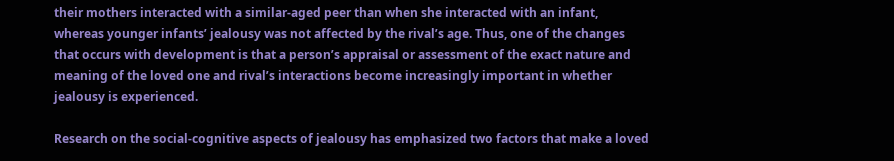their mothers interacted with a similar-aged peer than when she interacted with an infant, whereas younger infants’ jealousy was not affected by the rival’s age. Thus, one of the changes that occurs with development is that a person’s appraisal or assessment of the exact nature and meaning of the loved one and rival’s interactions become increasingly important in whether jealousy is experienced.

Research on the social-cognitive aspects of jealousy has emphasized two factors that make a loved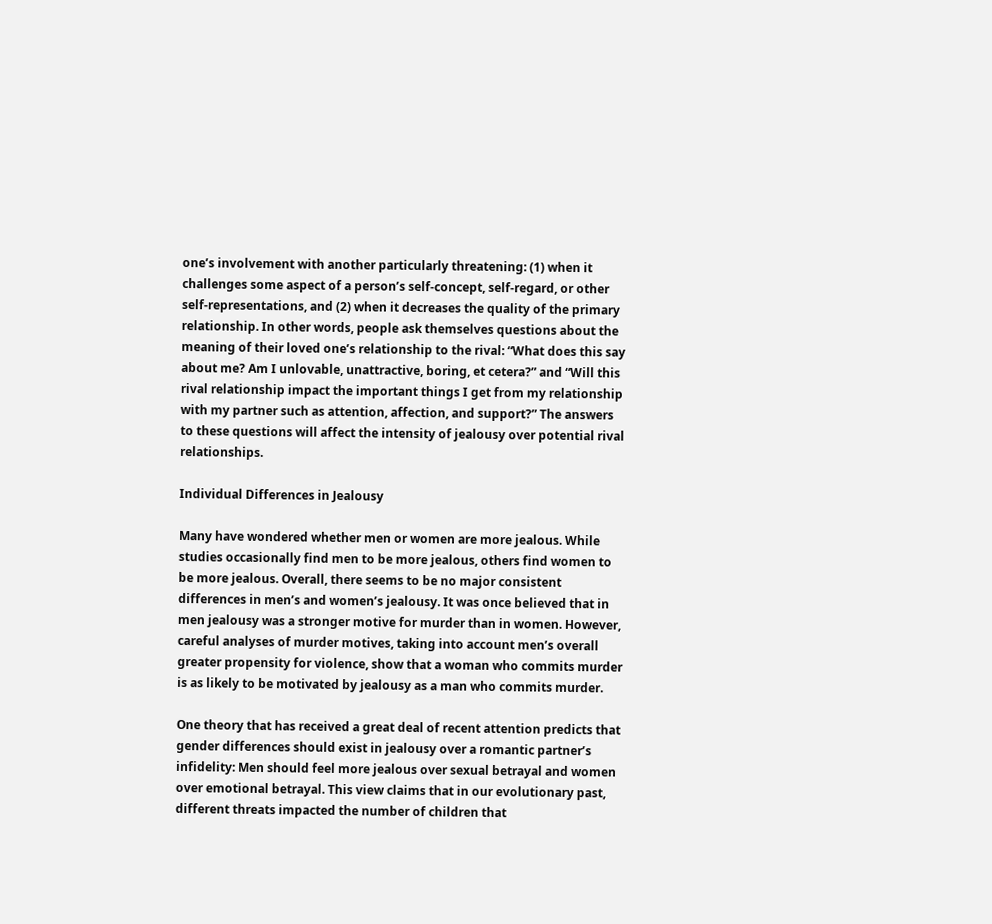one’s involvement with another particularly threatening: (1) when it challenges some aspect of a person’s self-concept, self-regard, or other self-representations, and (2) when it decreases the quality of the primary relationship. In other words, people ask themselves questions about the meaning of their loved one’s relationship to the rival: “What does this say about me? Am I unlovable, unattractive, boring, et cetera?” and “Will this rival relationship impact the important things I get from my relationship with my partner such as attention, affection, and support?” The answers to these questions will affect the intensity of jealousy over potential rival relationships.

Individual Differences in Jealousy

Many have wondered whether men or women are more jealous. While studies occasionally find men to be more jealous, others find women to be more jealous. Overall, there seems to be no major consistent differences in men’s and women’s jealousy. It was once believed that in men jealousy was a stronger motive for murder than in women. However, careful analyses of murder motives, taking into account men’s overall greater propensity for violence, show that a woman who commits murder is as likely to be motivated by jealousy as a man who commits murder.

One theory that has received a great deal of recent attention predicts that gender differences should exist in jealousy over a romantic partner’s infidelity: Men should feel more jealous over sexual betrayal and women over emotional betrayal. This view claims that in our evolutionary past, different threats impacted the number of children that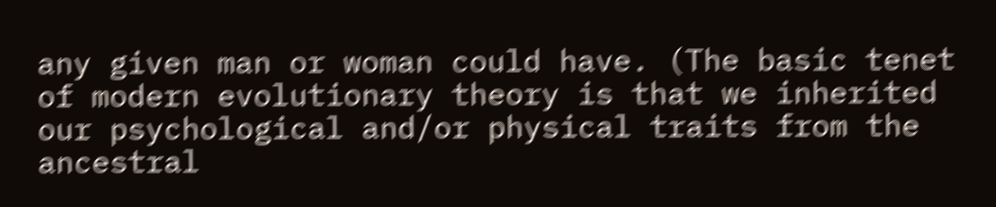any given man or woman could have. (The basic tenet of modern evolutionary theory is that we inherited our psychological and/or physical traits from the ancestral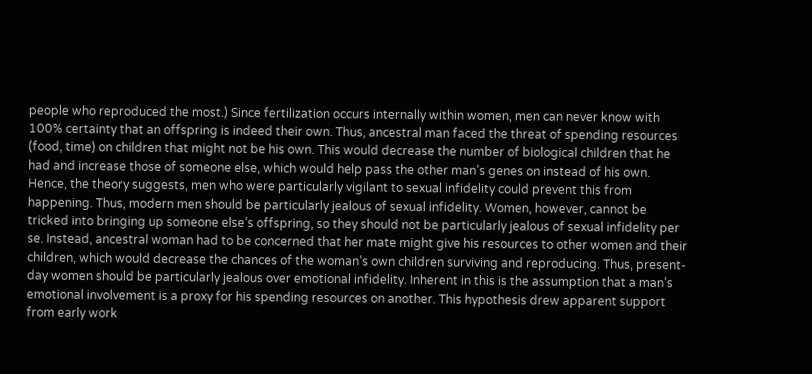people who reproduced the most.) Since fertilization occurs internally within women, men can never know with 100% certainty that an offspring is indeed their own. Thus, ancestral man faced the threat of spending resources (food, time) on children that might not be his own. This would decrease the number of biological children that he had and increase those of someone else, which would help pass the other man’s genes on instead of his own. Hence, the theory suggests, men who were particularly vigilant to sexual infidelity could prevent this from happening. Thus, modern men should be particularly jealous of sexual infidelity. Women, however, cannot be tricked into bringing up someone else’s offspring, so they should not be particularly jealous of sexual infidelity per se. Instead, ancestral woman had to be concerned that her mate might give his resources to other women and their children, which would decrease the chances of the woman’s own children surviving and reproducing. Thus, present-day women should be particularly jealous over emotional infidelity. Inherent in this is the assumption that a man’s emotional involvement is a proxy for his spending resources on another. This hypothesis drew apparent support from early work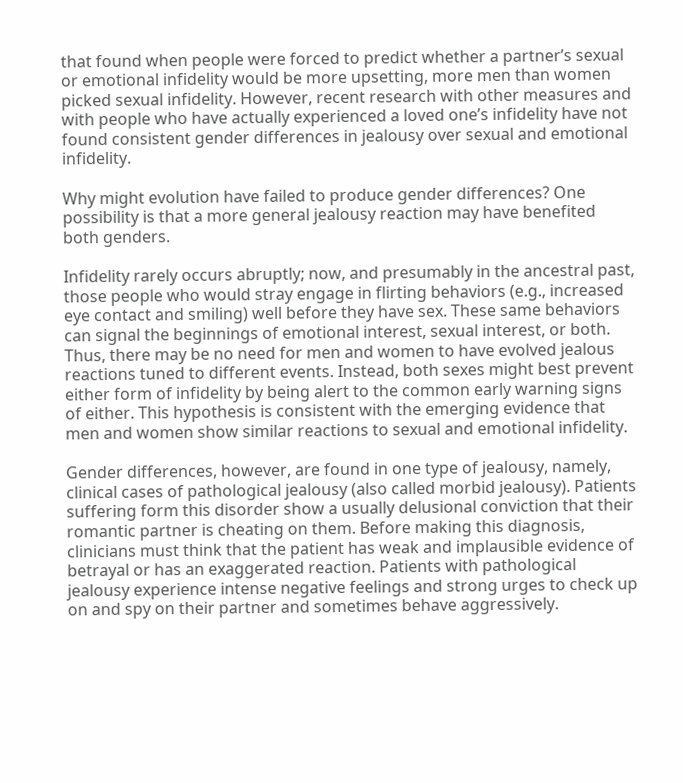that found when people were forced to predict whether a partner’s sexual or emotional infidelity would be more upsetting, more men than women picked sexual infidelity. However, recent research with other measures and with people who have actually experienced a loved one’s infidelity have not found consistent gender differences in jealousy over sexual and emotional infidelity.

Why might evolution have failed to produce gender differences? One possibility is that a more general jealousy reaction may have benefited both genders.

Infidelity rarely occurs abruptly; now, and presumably in the ancestral past, those people who would stray engage in flirting behaviors (e.g., increased eye contact and smiling) well before they have sex. These same behaviors can signal the beginnings of emotional interest, sexual interest, or both. Thus, there may be no need for men and women to have evolved jealous reactions tuned to different events. Instead, both sexes might best prevent either form of infidelity by being alert to the common early warning signs of either. This hypothesis is consistent with the emerging evidence that men and women show similar reactions to sexual and emotional infidelity.

Gender differences, however, are found in one type of jealousy, namely, clinical cases of pathological jealousy (also called morbid jealousy). Patients suffering form this disorder show a usually delusional conviction that their romantic partner is cheating on them. Before making this diagnosis, clinicians must think that the patient has weak and implausible evidence of betrayal or has an exaggerated reaction. Patients with pathological jealousy experience intense negative feelings and strong urges to check up on and spy on their partner and sometimes behave aggressively.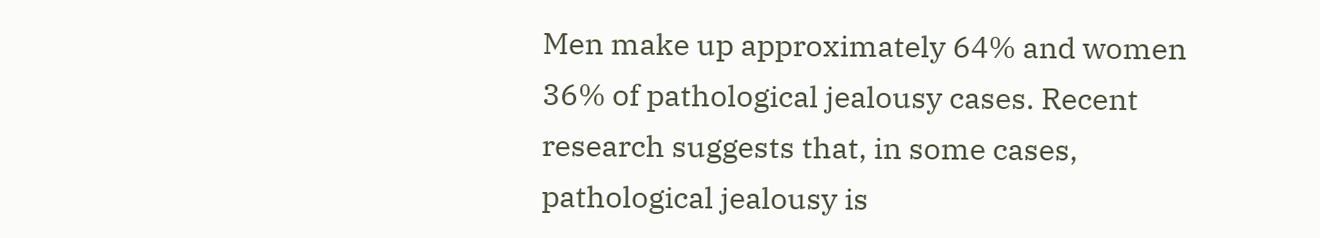Men make up approximately 64% and women 36% of pathological jealousy cases. Recent research suggests that, in some cases, pathological jealousy is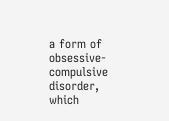a form of obsessive-compulsive disorder, which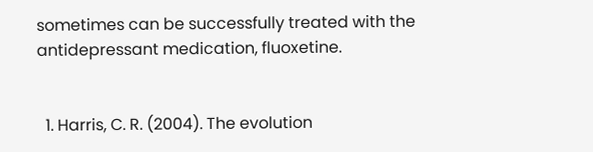sometimes can be successfully treated with the antidepressant medication, fluoxetine.


  1. Harris, C. R. (2004). The evolution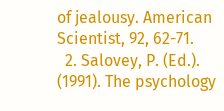of jealousy. American Scientist, 92, 62-71.
  2. Salovey, P. (Ed.). (1991). The psychology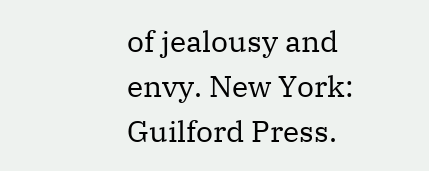of jealousy and envy. New York: Guilford Press.